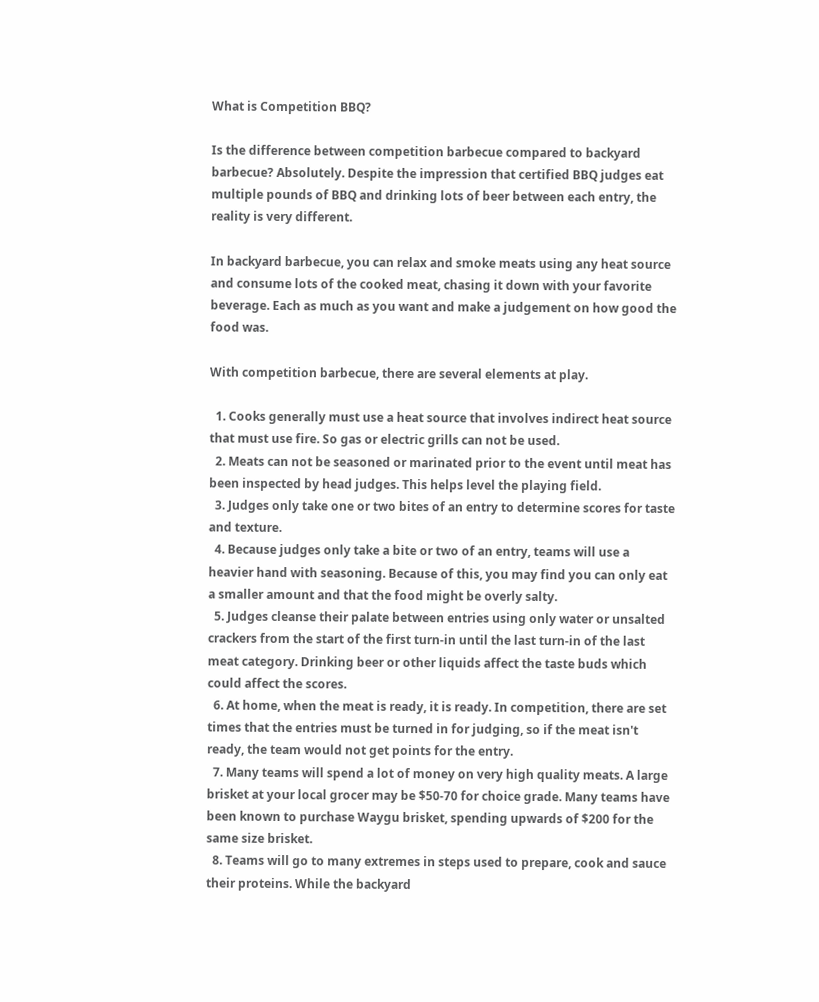What is Competition BBQ?

Is the difference between competition barbecue compared to backyard barbecue? Absolutely. Despite the impression that certified BBQ judges eat multiple pounds of BBQ and drinking lots of beer between each entry, the reality is very different.

In backyard barbecue, you can relax and smoke meats using any heat source and consume lots of the cooked meat, chasing it down with your favorite beverage. Each as much as you want and make a judgement on how good the food was.

With competition barbecue, there are several elements at play.

  1. Cooks generally must use a heat source that involves indirect heat source that must use fire. So gas or electric grills can not be used.
  2. Meats can not be seasoned or marinated prior to the event until meat has been inspected by head judges. This helps level the playing field.
  3. Judges only take one or two bites of an entry to determine scores for taste and texture.
  4. Because judges only take a bite or two of an entry, teams will use a heavier hand with seasoning. Because of this, you may find you can only eat a smaller amount and that the food might be overly salty.
  5. Judges cleanse their palate between entries using only water or unsalted crackers from the start of the first turn-in until the last turn-in of the last meat category. Drinking beer or other liquids affect the taste buds which could affect the scores.
  6. At home, when the meat is ready, it is ready. In competition, there are set times that the entries must be turned in for judging, so if the meat isn't ready, the team would not get points for the entry.
  7. Many teams will spend a lot of money on very high quality meats. A large brisket at your local grocer may be $50-70 for choice grade. Many teams have been known to purchase Waygu brisket, spending upwards of $200 for the same size brisket.
  8. Teams will go to many extremes in steps used to prepare, cook and sauce their proteins. While the backyard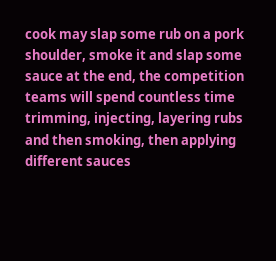cook may slap some rub on a pork shoulder, smoke it and slap some sauce at the end, the competition teams will spend countless time trimming, injecting, layering rubs and then smoking, then applying different sauces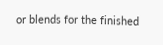or blends for the finished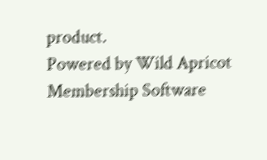product.
Powered by Wild Apricot Membership Software